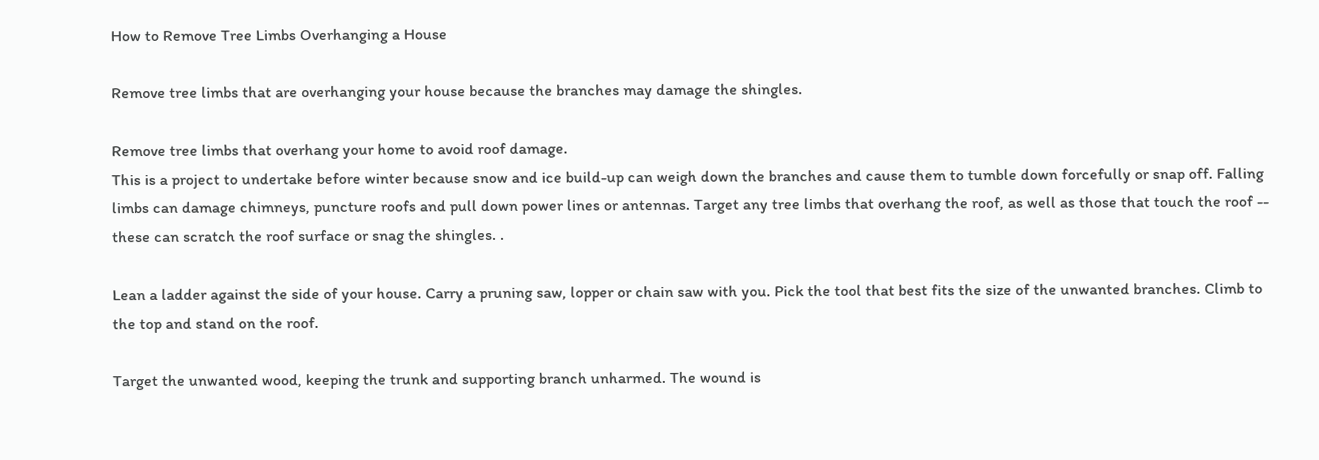How to Remove Tree Limbs Overhanging a House

Remove tree limbs that are overhanging your house because the branches may damage the shingles.

Remove tree limbs that overhang your home to avoid roof damage.
This is a project to undertake before winter because snow and ice build-up can weigh down the branches and cause them to tumble down forcefully or snap off. Falling limbs can damage chimneys, puncture roofs and pull down power lines or antennas. Target any tree limbs that overhang the roof, as well as those that touch the roof -- these can scratch the roof surface or snag the shingles. .

Lean a ladder against the side of your house. Carry a pruning saw, lopper or chain saw with you. Pick the tool that best fits the size of the unwanted branches. Climb to the top and stand on the roof.

Target the unwanted wood, keeping the trunk and supporting branch unharmed. The wound is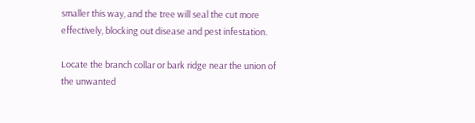smaller this way, and the tree will seal the cut more effectively, blocking out disease and pest infestation.

Locate the branch collar or bark ridge near the union of the unwanted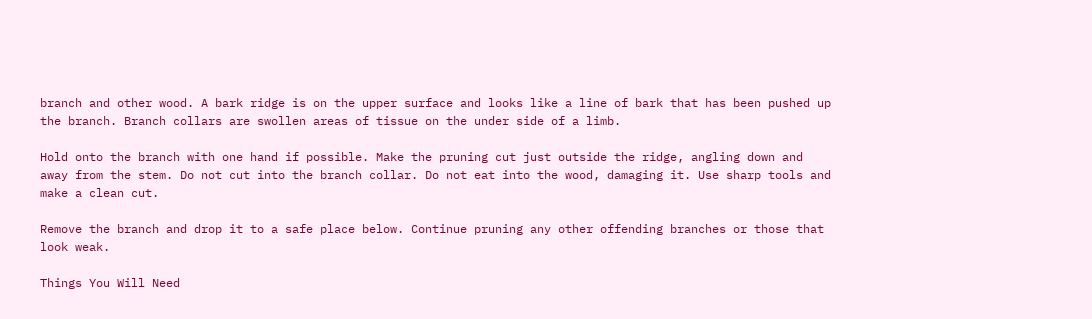branch and other wood. A bark ridge is on the upper surface and looks like a line of bark that has been pushed up the branch. Branch collars are swollen areas of tissue on the under side of a limb.

Hold onto the branch with one hand if possible. Make the pruning cut just outside the ridge, angling down and away from the stem. Do not cut into the branch collar. Do not eat into the wood, damaging it. Use sharp tools and make a clean cut.

Remove the branch and drop it to a safe place below. Continue pruning any other offending branches or those that look weak.

Things You Will Need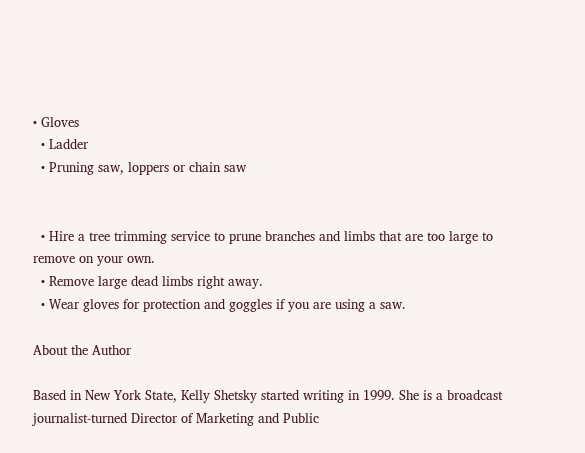• Gloves
  • Ladder
  • Pruning saw, loppers or chain saw


  • Hire a tree trimming service to prune branches and limbs that are too large to remove on your own.
  • Remove large dead limbs right away.
  • Wear gloves for protection and goggles if you are using a saw.

About the Author

Based in New York State, Kelly Shetsky started writing in 1999. She is a broadcast journalist-turned Director of Marketing and Public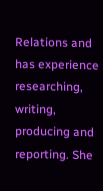Relations and has experience researching, writing, producing and reporting. She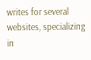writes for several websites, specializing in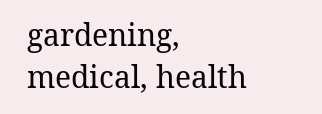gardening, medical, health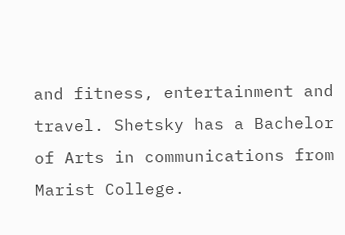and fitness, entertainment and travel. Shetsky has a Bachelor of Arts in communications from Marist College.